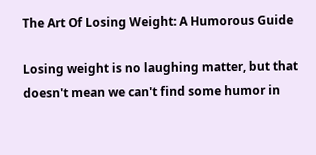The Art Of Losing Weight: A Humorous Guide

Losing weight is no laughing matter, but that doesn't mean we can't find some humor in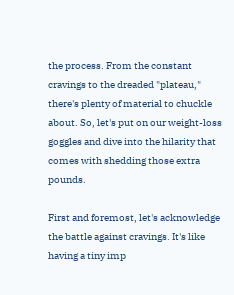the process. From the constant cravings to the dreaded "plateau," there's plenty of material to chuckle about. So, let's put on our weight-loss goggles and dive into the hilarity that comes with shedding those extra pounds.

First and foremost, let's acknowledge the battle against cravings. It's like having a tiny imp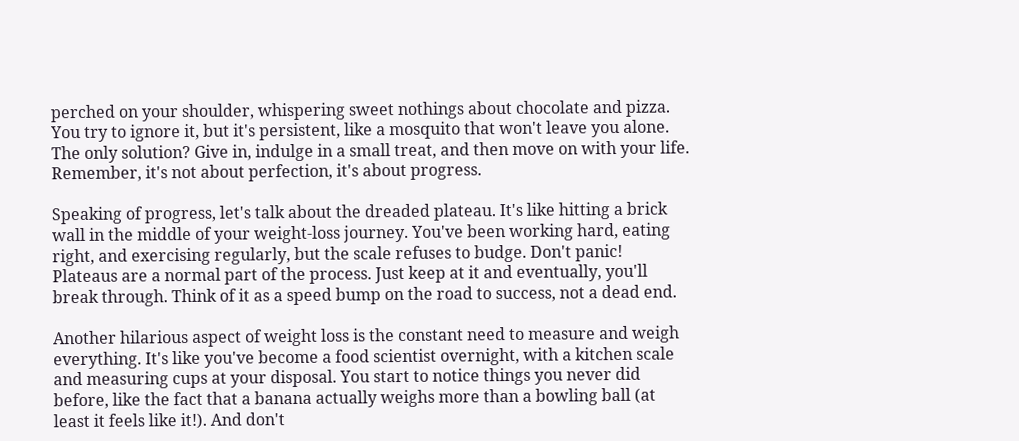perched on your shoulder, whispering sweet nothings about chocolate and pizza. You try to ignore it, but it's persistent, like a mosquito that won't leave you alone. The only solution? Give in, indulge in a small treat, and then move on with your life. Remember, it's not about perfection, it's about progress.

Speaking of progress, let's talk about the dreaded plateau. It's like hitting a brick wall in the middle of your weight-loss journey. You've been working hard, eating right, and exercising regularly, but the scale refuses to budge. Don't panic! Plateaus are a normal part of the process. Just keep at it and eventually, you'll break through. Think of it as a speed bump on the road to success, not a dead end.

Another hilarious aspect of weight loss is the constant need to measure and weigh everything. It's like you've become a food scientist overnight, with a kitchen scale and measuring cups at your disposal. You start to notice things you never did before, like the fact that a banana actually weighs more than a bowling ball (at least it feels like it!). And don't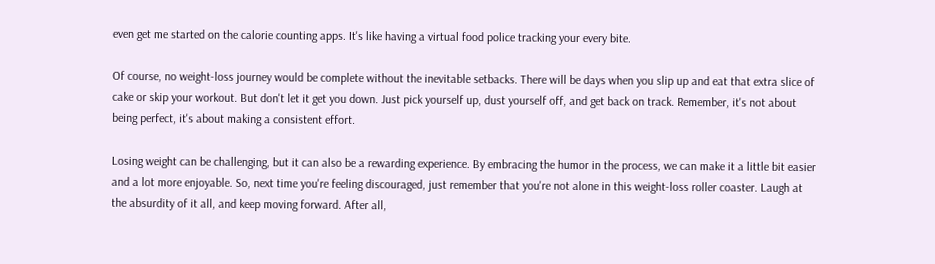even get me started on the calorie counting apps. It's like having a virtual food police tracking your every bite.

Of course, no weight-loss journey would be complete without the inevitable setbacks. There will be days when you slip up and eat that extra slice of cake or skip your workout. But don't let it get you down. Just pick yourself up, dust yourself off, and get back on track. Remember, it's not about being perfect, it's about making a consistent effort.

Losing weight can be challenging, but it can also be a rewarding experience. By embracing the humor in the process, we can make it a little bit easier and a lot more enjoyable. So, next time you're feeling discouraged, just remember that you're not alone in this weight-loss roller coaster. Laugh at the absurdity of it all, and keep moving forward. After all,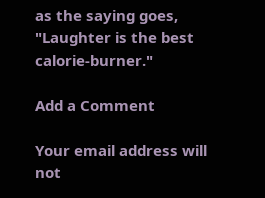as the saying goes, "Laughter is the best calorie-burner."

Add a Comment

Your email address will not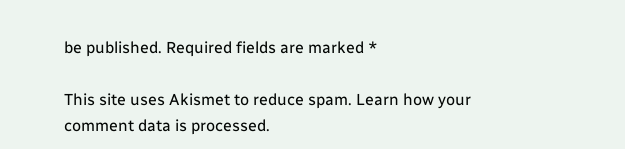be published. Required fields are marked *

This site uses Akismet to reduce spam. Learn how your comment data is processed.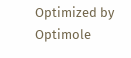Optimized by Optimole